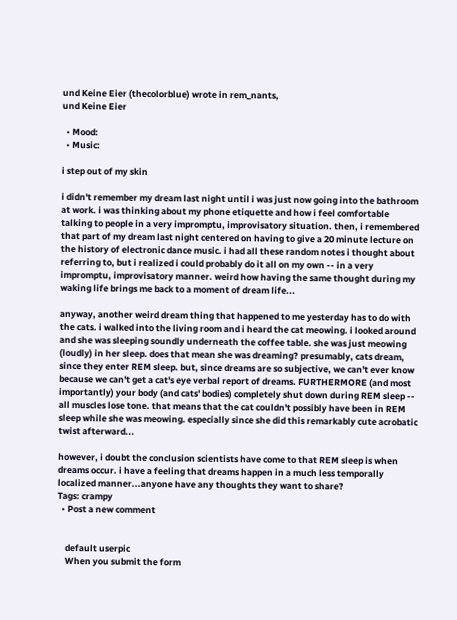und Keine Eier (thecolorblue) wrote in rem_nants,
und Keine Eier

  • Mood:
  • Music:

i step out of my skin

i didn't remember my dream last night until i was just now going into the bathroom at work. i was thinking about my phone etiquette and how i feel comfortable talking to people in a very impromptu, improvisatory situation. then, i remembered that part of my dream last night centered on having to give a 20 minute lecture on the history of electronic dance music. i had all these random notes i thought about referring to, but i realized i could probably do it all on my own -- in a very impromptu, improvisatory manner. weird how having the same thought during my waking life brings me back to a moment of dream life...

anyway, another weird dream thing that happened to me yesterday has to do with the cats. i walked into the living room and i heard the cat meowing. i looked around and she was sleeping soundly underneath the coffee table. she was just meowing (loudly) in her sleep. does that mean she was dreaming? presumably, cats dream, since they enter REM sleep. but, since dreams are so subjective, we can't ever know because we can't get a cat's eye verbal report of dreams. FURTHERMORE (and most importantly) your body (and cats' bodies) completely shut down during REM sleep -- all muscles lose tone. that means that the cat couldn't possibly have been in REM sleep while she was meowing. especially since she did this remarkably cute acrobatic twist afterward...

however, i doubt the conclusion scientists have come to that REM sleep is when dreams occur. i have a feeling that dreams happen in a much less temporally localized manner...anyone have any thoughts they want to share?
Tags: crampy
  • Post a new comment


    default userpic
    When you submit the form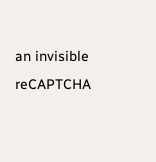an invisible reCAPTCHA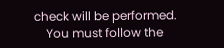check will be performed.
    You must follow the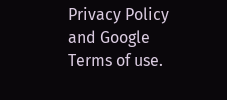Privacy Policy and Google Terms of use.